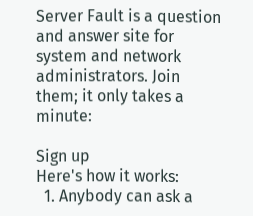Server Fault is a question and answer site for system and network administrators. Join them; it only takes a minute:

Sign up
Here's how it works:
  1. Anybody can ask a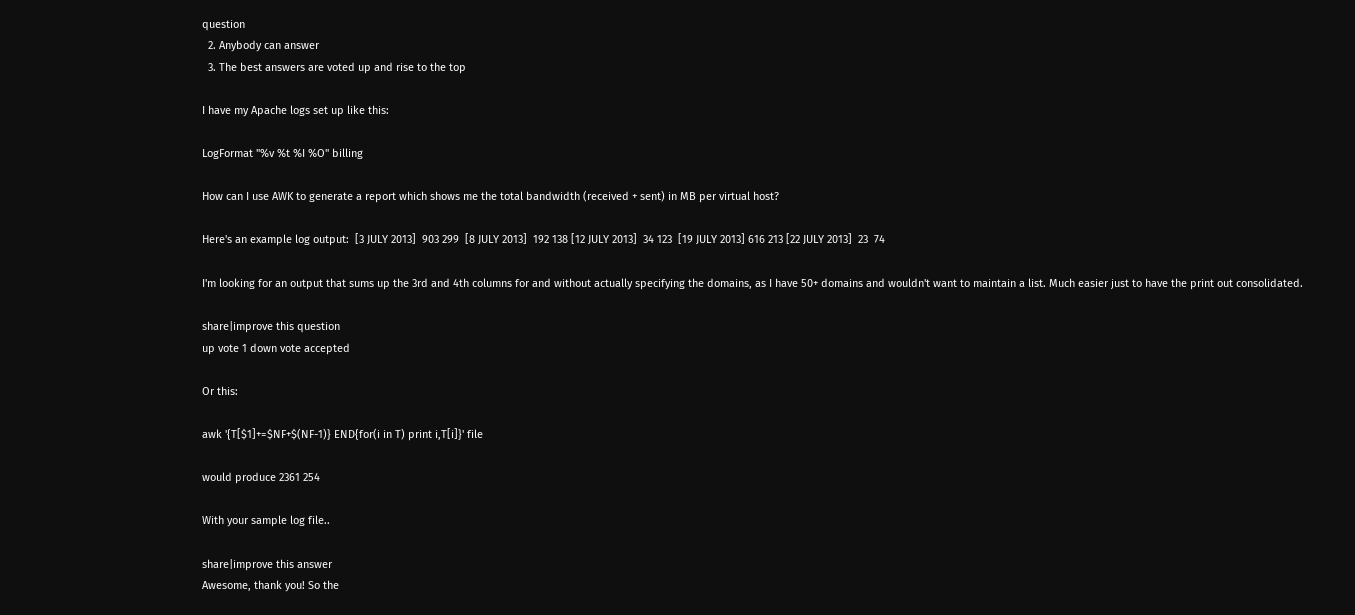question
  2. Anybody can answer
  3. The best answers are voted up and rise to the top

I have my Apache logs set up like this:

LogFormat "%v %t %I %O" billing

How can I use AWK to generate a report which shows me the total bandwidth (received + sent) in MB per virtual host?

Here's an example log output:  [3 JULY 2013]  903 299  [8 JULY 2013]  192 138 [12 JULY 2013]  34 123  [19 JULY 2013] 616 213 [22 JULY 2013]  23  74

I'm looking for an output that sums up the 3rd and 4th columns for and without actually specifying the domains, as I have 50+ domains and wouldn't want to maintain a list. Much easier just to have the print out consolidated.

share|improve this question
up vote 1 down vote accepted

Or this:

awk '{T[$1]+=$NF+$(NF-1)} END{for(i in T) print i,T[i]}' file

would produce 2361 254

With your sample log file..

share|improve this answer
Awesome, thank you! So the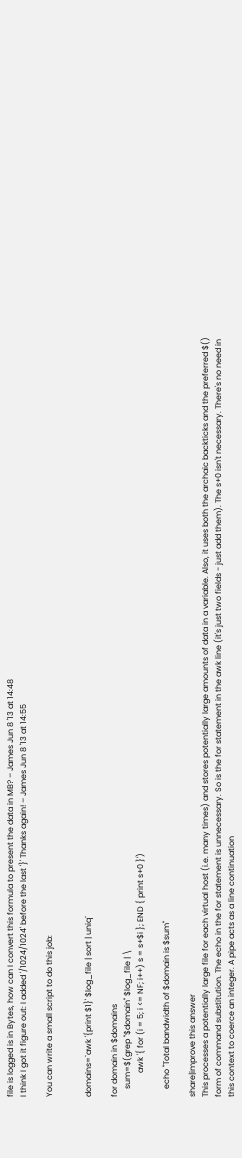file is logged is in Bytes, how can I convert this formula to present the data in MB? – James Jun 8 '13 at 14:48
I think I got it figure out: I added '/1024/1024' before the last '}' Thanks again! – James Jun 8 '13 at 14:55

You can write a small script to do this job:


domains=`awk '{print $1}' $log_file | sort | uniq`

for domain in $domains
    sum=$(grep "$domain" $log_file | \
            awk '{ for (i = 5; i <= NF; i++) s = s+$i }; END { print s+0 }')

    echo "Total bandwidth of $domain is $sum"

share|improve this answer
This processes a potentially large file for each virtual host (i.e. many times) and stores potentially large amounts of data in a variable. Also, it uses both the archaic backticks and the preferred $() form of command substitution. The echo in the for statement is unnecessary. So is the for statement in the awk line (it's just two fields - just add them). The s+0 isn't necessary. There's no need in this context to coerce an integer. A pipe acts as a line continuation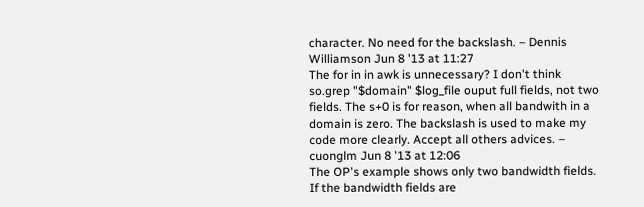character. No need for the backslash. – Dennis Williamson Jun 8 '13 at 11:27
The for in in awk is unnecessary? I don't think so.grep "$domain" $log_file ouput full fields, not two fields. The s+0 is for reason, when all bandwith in a domain is zero. The backslash is used to make my code more clearly. Accept all others advices. – cuonglm Jun 8 '13 at 12:06
The OP's example shows only two bandwidth fields. If the bandwidth fields are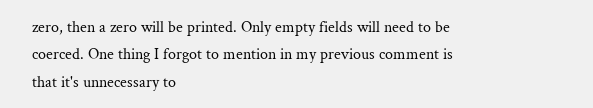zero, then a zero will be printed. Only empty fields will need to be coerced. One thing I forgot to mention in my previous comment is that it's unnecessary to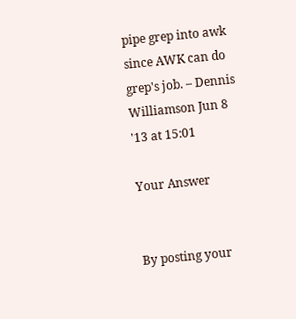pipe grep into awk since AWK can do grep's job. – Dennis Williamson Jun 8 '13 at 15:01

Your Answer


By posting your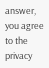answer, you agree to the privacy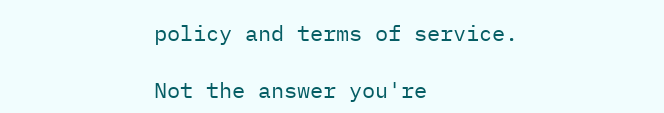policy and terms of service.

Not the answer you're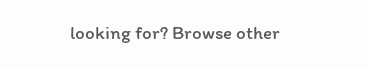looking for? Browse other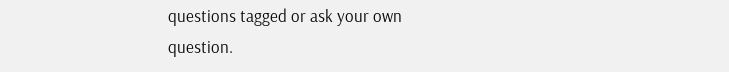questions tagged or ask your own question.